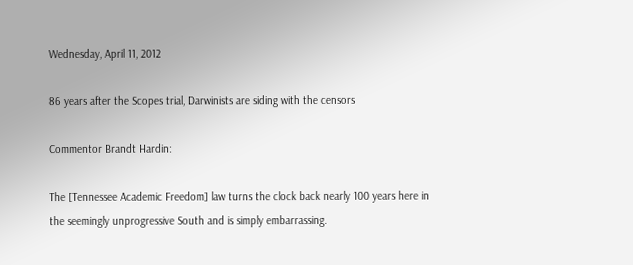Wednesday, April 11, 2012

86 years after the Scopes trial, Darwinists are siding with the censors

Commentor Brandt Hardin:

The [Tennessee Academic Freedom] law turns the clock back nearly 100 years here in the seemingly unprogressive South and is simply embarrassing.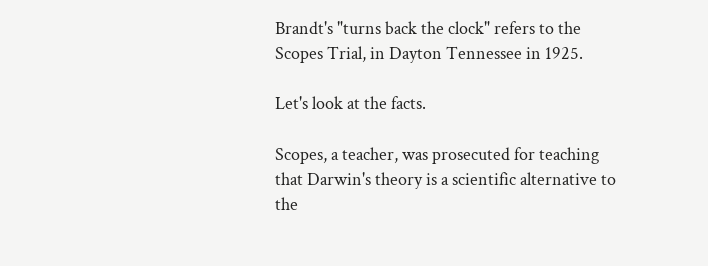Brandt's "turns back the clock" refers to the Scopes Trial, in Dayton Tennessee in 1925.

Let's look at the facts.

Scopes, a teacher, was prosecuted for teaching that Darwin's theory is a scientific alternative to the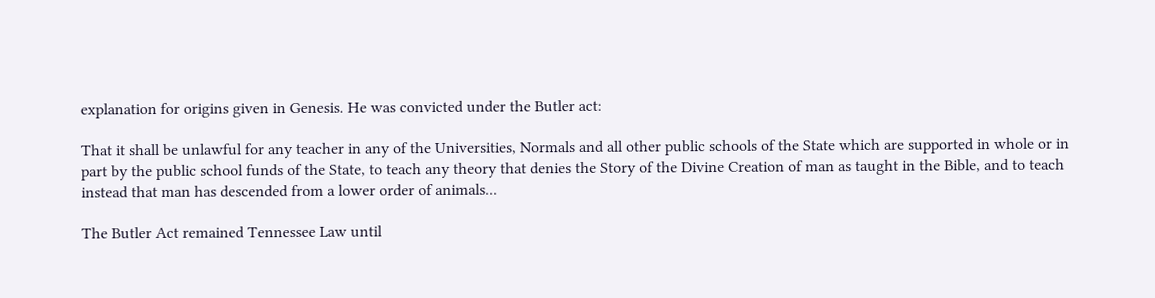explanation for origins given in Genesis. He was convicted under the Butler act:

That it shall be unlawful for any teacher in any of the Universities, Normals and all other public schools of the State which are supported in whole or in part by the public school funds of the State, to teach any theory that denies the Story of the Divine Creation of man as taught in the Bible, and to teach instead that man has descended from a lower order of animals...

The Butler Act remained Tennessee Law until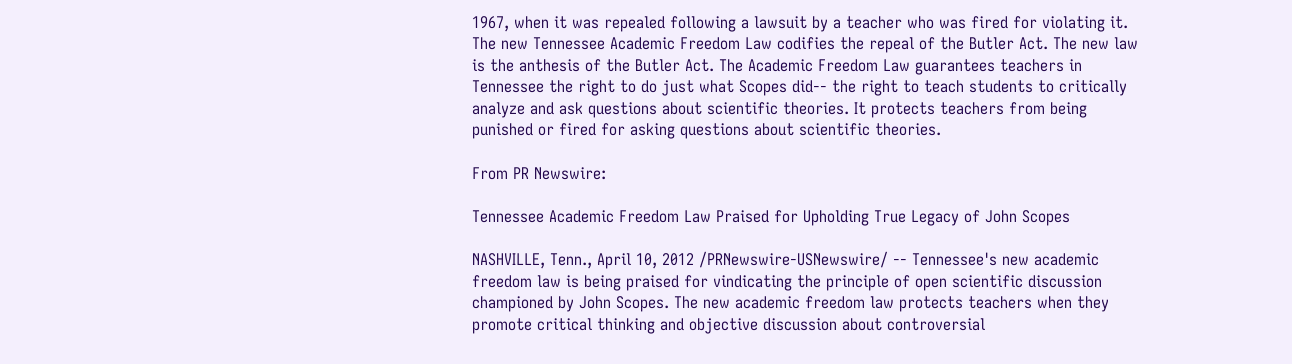1967, when it was repealed following a lawsuit by a teacher who was fired for violating it.
The new Tennessee Academic Freedom Law codifies the repeal of the Butler Act. The new law is the anthesis of the Butler Act. The Academic Freedom Law guarantees teachers in Tennessee the right to do just what Scopes did-- the right to teach students to critically analyze and ask questions about scientific theories. It protects teachers from being punished or fired for asking questions about scientific theories.

From PR Newswire:

Tennessee Academic Freedom Law Praised for Upholding True Legacy of John Scopes

NASHVILLE, Tenn., April 10, 2012 /PRNewswire-USNewswire/ -- Tennessee's new academic freedom law is being praised for vindicating the principle of open scientific discussion championed by John Scopes. The new academic freedom law protects teachers when they promote critical thinking and objective discussion about controversial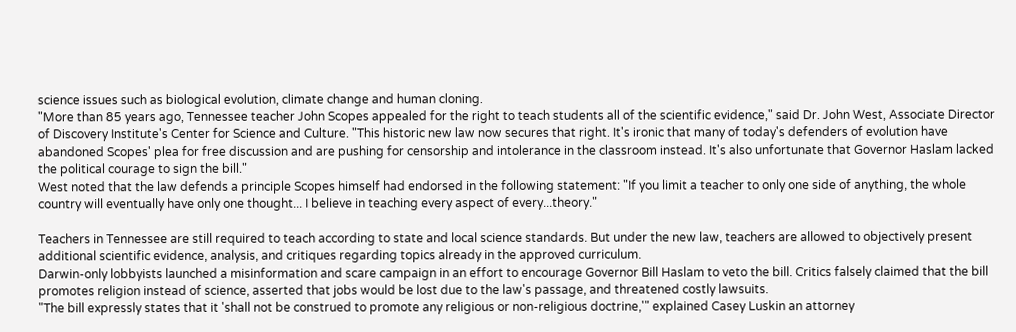science issues such as biological evolution, climate change and human cloning.
"More than 85 years ago, Tennessee teacher John Scopes appealed for the right to teach students all of the scientific evidence," said Dr. John West, Associate Director of Discovery Institute's Center for Science and Culture. "This historic new law now secures that right. It's ironic that many of today's defenders of evolution have abandoned Scopes' plea for free discussion and are pushing for censorship and intolerance in the classroom instead. It's also unfortunate that Governor Haslam lacked the political courage to sign the bill."
West noted that the law defends a principle Scopes himself had endorsed in the following statement: "If you limit a teacher to only one side of anything, the whole country will eventually have only one thought... I believe in teaching every aspect of every...theory."

Teachers in Tennessee are still required to teach according to state and local science standards. But under the new law, teachers are allowed to objectively present additional scientific evidence, analysis, and critiques regarding topics already in the approved curriculum.
Darwin-only lobbyists launched a misinformation and scare campaign in an effort to encourage Governor Bill Haslam to veto the bill. Critics falsely claimed that the bill promotes religion instead of science, asserted that jobs would be lost due to the law's passage, and threatened costly lawsuits.
"The bill expressly states that it 'shall not be construed to promote any religious or non-religious doctrine,'" explained Casey Luskin an attorney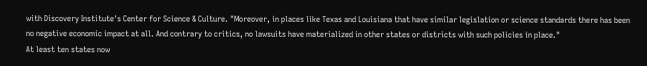with Discovery Institute's Center for Science & Culture. "Moreover, in places like Texas and Louisiana that have similar legislation or science standards there has been no negative economic impact at all. And contrary to critics, no lawsuits have materialized in other states or districts with such policies in place."
At least ten states now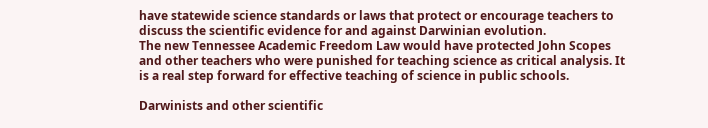have statewide science standards or laws that protect or encourage teachers to discuss the scientific evidence for and against Darwinian evolution.
The new Tennessee Academic Freedom Law would have protected John Scopes and other teachers who were punished for teaching science as critical analysis. It is a real step forward for effective teaching of science in public schools.

Darwinists and other scientific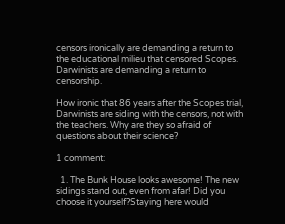censors ironically are demanding a return to the educational milieu that censored Scopes. Darwinists are demanding a return to censorship.

How ironic that 86 years after the Scopes trial, Darwinists are siding with the censors, not with the teachers. Why are they so afraid of questions about their science?

1 comment:

  1. The Bunk House looks awesome! The new sidings stand out, even from afar! Did you choose it yourself?Staying here would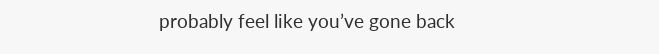probably feel like you’ve gone back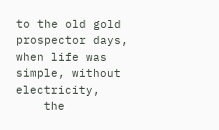to the old gold prospector days, when life was simple, without electricity,
    the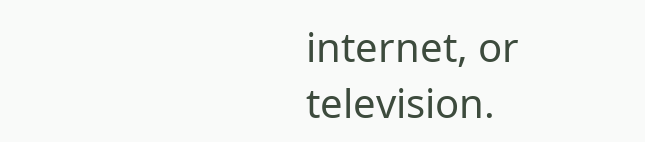internet, or television.